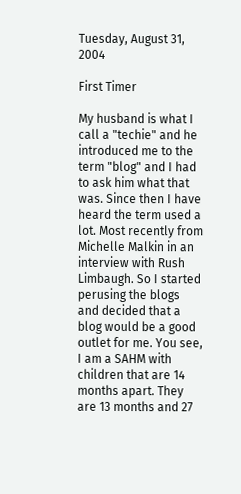Tuesday, August 31, 2004

First Timer

My husband is what I call a "techie" and he introduced me to the term "blog" and I had to ask him what that was. Since then I have heard the term used a lot. Most recently from Michelle Malkin in an interview with Rush Limbaugh. So I started perusing the blogs and decided that a blog would be a good outlet for me. You see, I am a SAHM with children that are 14 months apart. They are 13 months and 27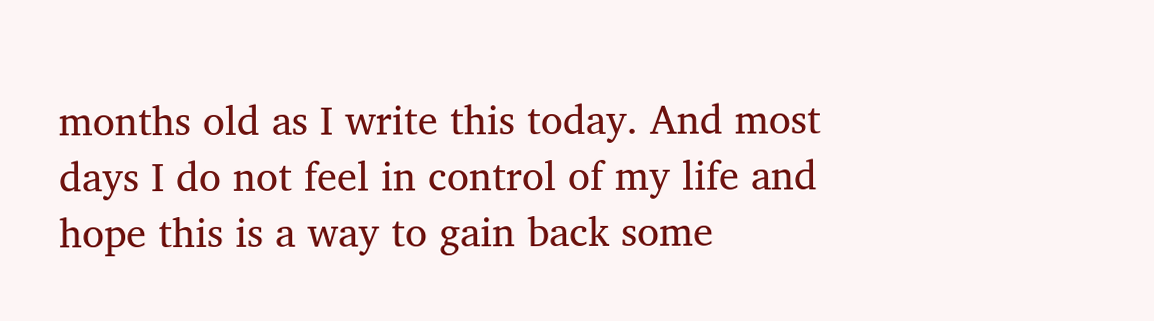months old as I write this today. And most days I do not feel in control of my life and hope this is a way to gain back some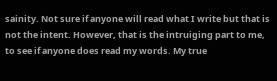sainity. Not sure if anyone will read what I write but that is not the intent. However, that is the intruiging part to me, to see if anyone does read my words. My true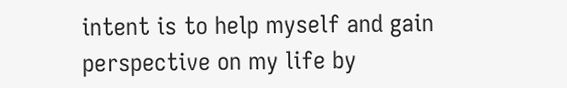intent is to help myself and gain perspective on my life by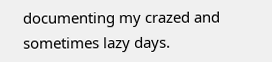documenting my crazed and sometimes lazy days.